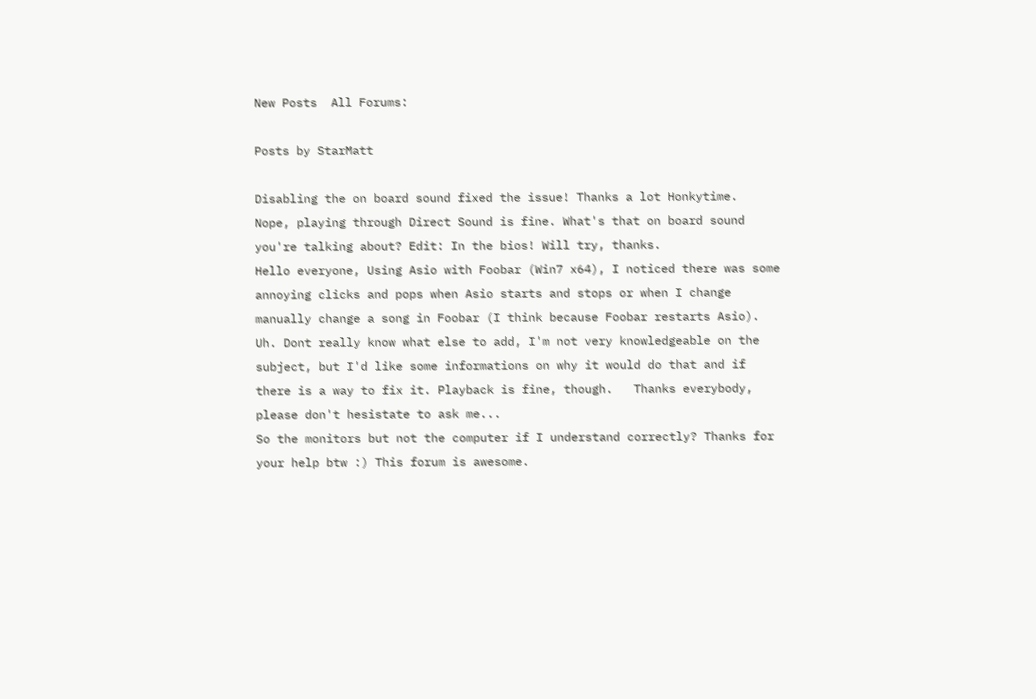New Posts  All Forums:

Posts by StarMatt

Disabling the on board sound fixed the issue! Thanks a lot Honkytime.
Nope, playing through Direct Sound is fine. What's that on board sound you're talking about? Edit: In the bios! Will try, thanks.
Hello everyone, Using Asio with Foobar (Win7 x64), I noticed there was some annoying clicks and pops when Asio starts and stops or when I change manually change a song in Foobar (I think because Foobar restarts Asio). Uh. Dont really know what else to add, I'm not very knowledgeable on the subject, but I'd like some informations on why it would do that and if there is a way to fix it. Playback is fine, though.   Thanks everybody, please don't hesistate to ask me...
So the monitors but not the computer if I understand correctly? Thanks for your help btw :) This forum is awesome.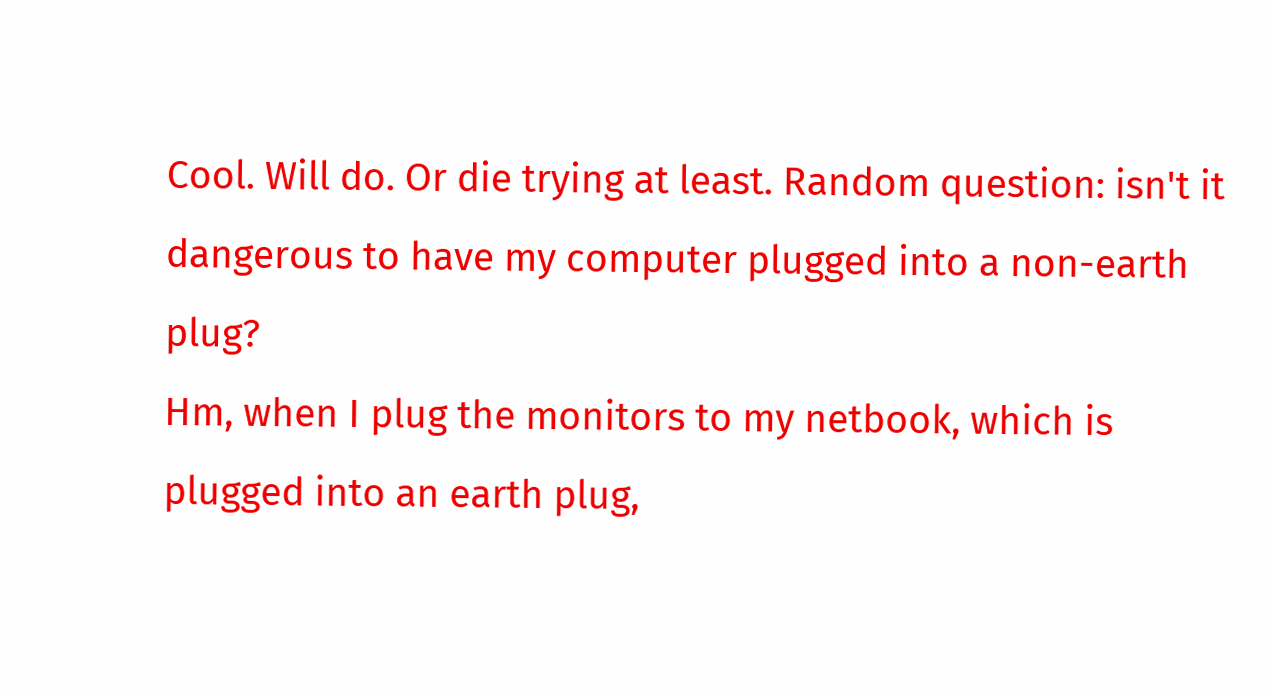Cool. Will do. Or die trying at least. Random question: isn't it dangerous to have my computer plugged into a non-earth plug?
Hm, when I plug the monitors to my netbook, which is plugged into an earth plug,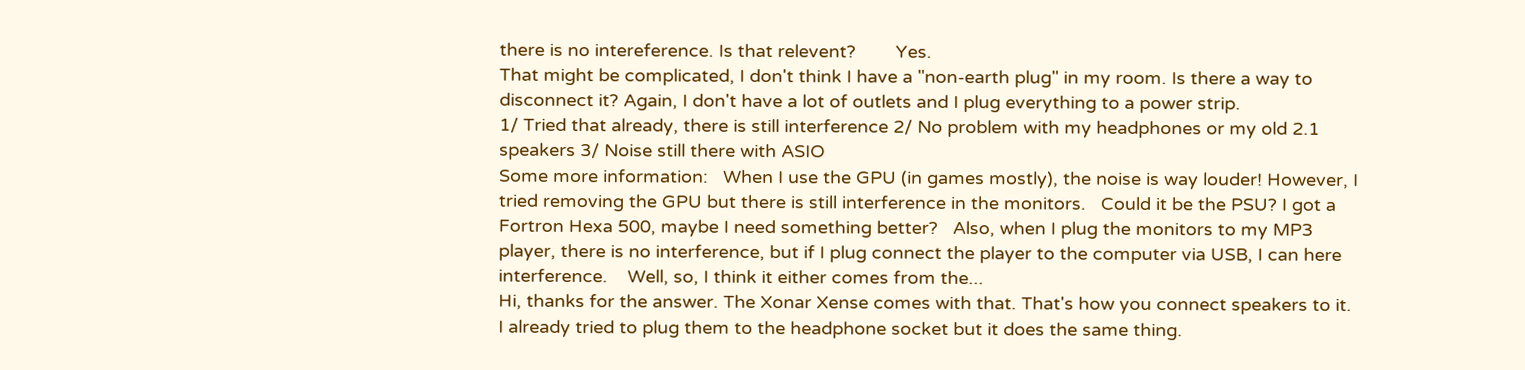there is no intereference. Is that relevent?        Yes.
That might be complicated, I don't think I have a "non-earth plug" in my room. Is there a way to disconnect it? Again, I don't have a lot of outlets and I plug everything to a power strip.
1/ Tried that already, there is still interference 2/ No problem with my headphones or my old 2.1 speakers 3/ Noise still there with ASIO
Some more information:   When I use the GPU (in games mostly), the noise is way louder! However, I tried removing the GPU but there is still interference in the monitors.   Could it be the PSU? I got a Fortron Hexa 500, maybe I need something better?   Also, when I plug the monitors to my MP3 player, there is no interference, but if I plug connect the player to the computer via USB, I can here interference.    Well, so, I think it either comes from the...
Hi, thanks for the answer. The Xonar Xense comes with that. That's how you connect speakers to it. I already tried to plug them to the headphone socket but it does the same thing.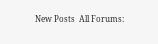New Posts  All Forums: